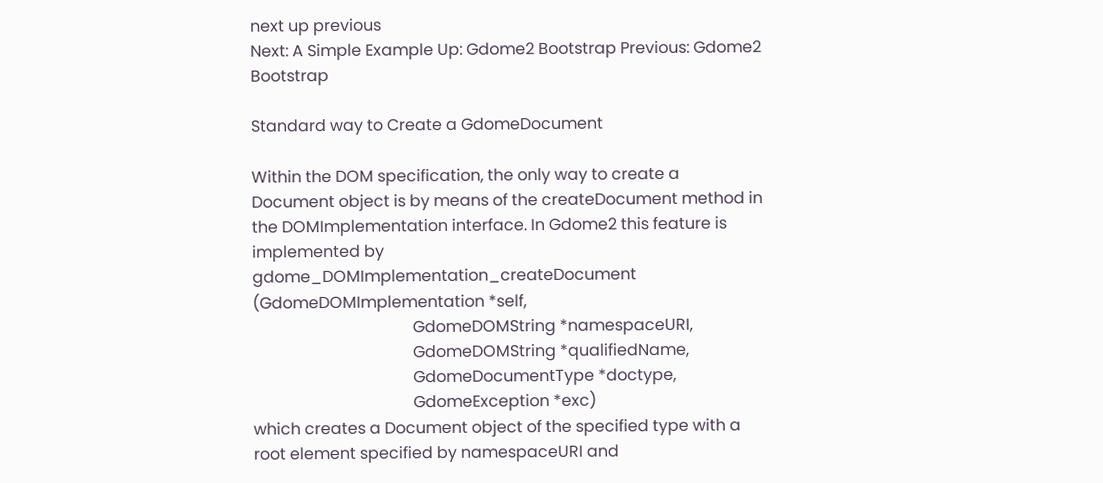next up previous
Next: A Simple Example Up: Gdome2 Bootstrap Previous: Gdome2 Bootstrap

Standard way to Create a GdomeDocument

Within the DOM specification, the only way to create a Document object is by means of the createDocument method in the DOMImplementation interface. In Gdome2 this feature is implemented by
gdome_DOMImplementation_createDocument (GdomeDOMImplementation *self,
                                        GdomeDOMString *namespaceURI,
                                        GdomeDOMString *qualifiedName,
                                        GdomeDocumentType *doctype,
                                        GdomeException *exc)
which creates a Document object of the specified type with a root element specified by namespaceURI and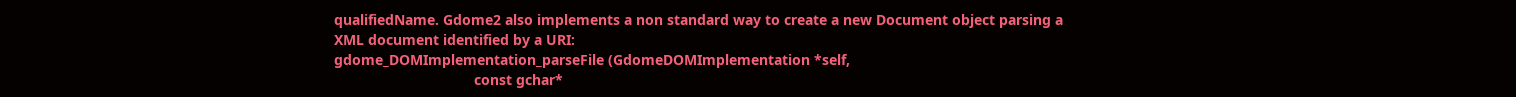qualifiedName. Gdome2 also implements a non standard way to create a new Document object parsing a XML document identified by a URI:
gdome_DOMImplementation_parseFile (GdomeDOMImplementation *self,
                                   const gchar*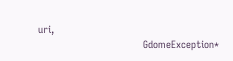uri,
                                   GdomeException*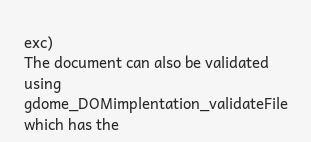exc)
The document can also be validated using gdome_DOMimplentation_validateFile which has the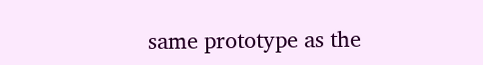same prototype as the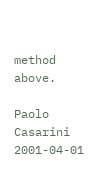method above.

Paolo Casarini 2001-04-01